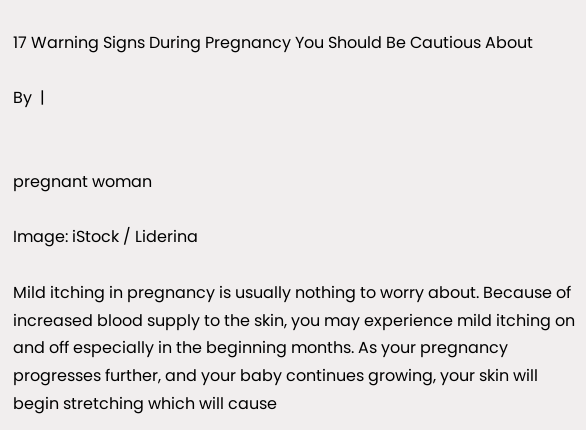17 Warning Signs During Pregnancy You Should Be Cautious About

By  |


pregnant woman

Image: iStock / Liderina

Mild itching in pregnancy is usually nothing to worry about. Because of increased blood supply to the skin, you may experience mild itching on and off especially in the beginning months. As your pregnancy progresses further, and your baby continues growing, your skin will begin stretching which will cause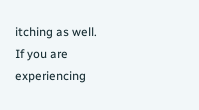itching as well. If you are experiencing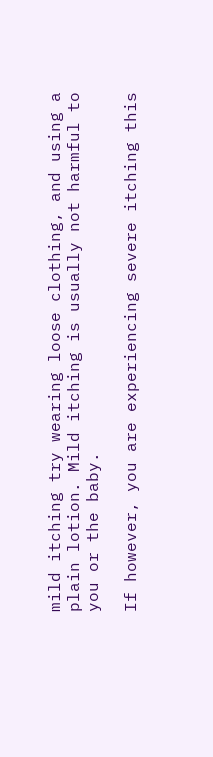mild itching try wearing loose clothing, and using a plain lotion. Mild itching is usually not harmful to you or the baby.

If however, you are experiencing severe itching this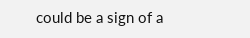could be a sign of a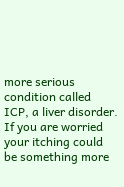more serious condition called ICP, a liver disorder. If you are worried your itching could be something more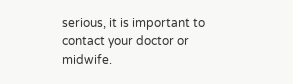serious, it is important to contact your doctor or midwife.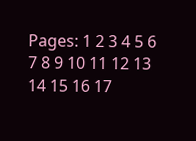Pages: 1 2 3 4 5 6 7 8 9 10 11 12 13 14 15 16 17